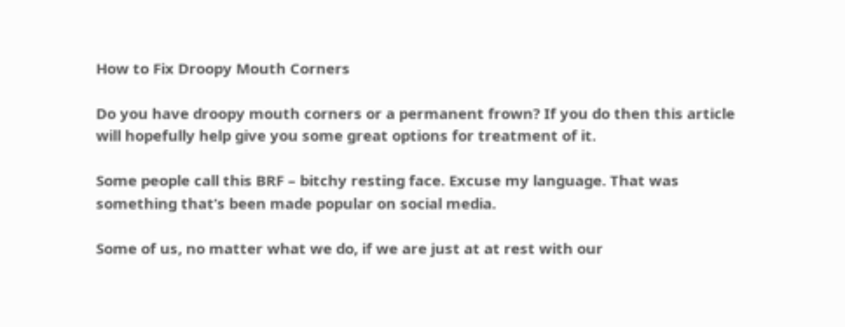How to Fix Droopy Mouth Corners

Do you have droopy mouth corners or a permanent frown? If you do then this article will hopefully help give you some great options for treatment of it.

Some people call this BRF – bitchy resting face. Excuse my language. That was something that’s been made popular on social media.

Some of us, no matter what we do, if we are just at at rest with our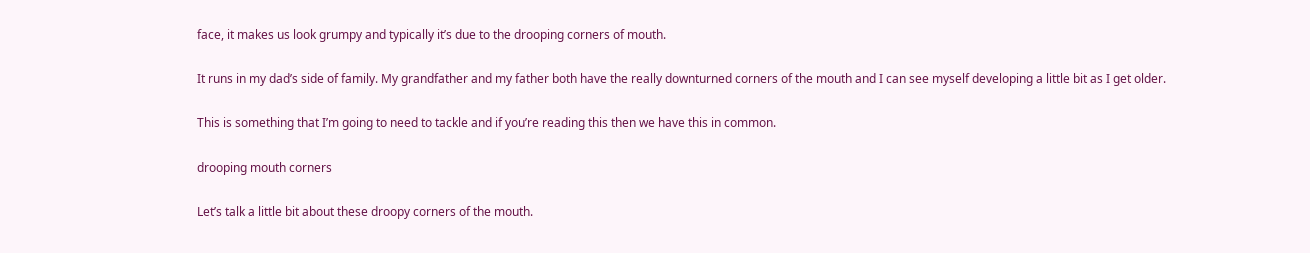face, it makes us look grumpy and typically it’s due to the drooping corners of mouth.

It runs in my dad’s side of family. My grandfather and my father both have the really downturned corners of the mouth and I can see myself developing a little bit as I get older.

This is something that I’m going to need to tackle and if you’re reading this then we have this in common.

drooping mouth corners

Let’s talk a little bit about these droopy corners of the mouth.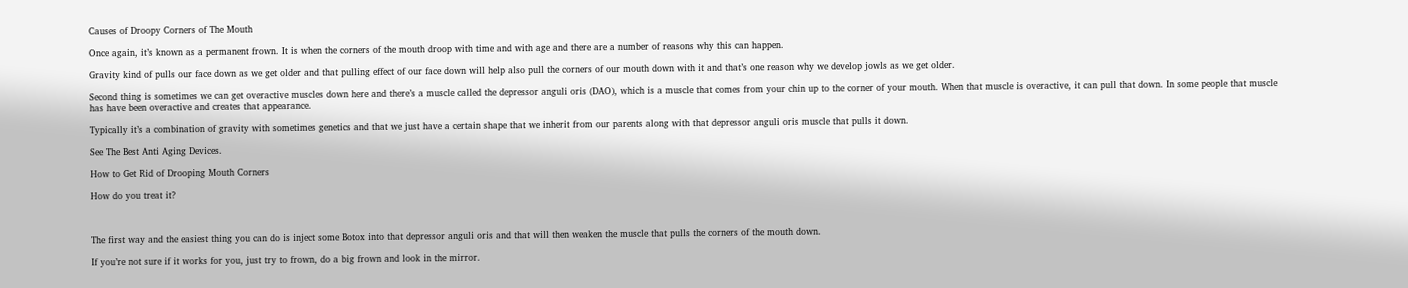Causes of Droopy Corners of The Mouth

Once again, it’s known as a permanent frown. It is when the corners of the mouth droop with time and with age and there are a number of reasons why this can happen.

Gravity kind of pulls our face down as we get older and that pulling effect of our face down will help also pull the corners of our mouth down with it and that’s one reason why we develop jowls as we get older.

Second thing is sometimes we can get overactive muscles down here and there’s a muscle called the depressor anguli oris (DAO), which is a muscle that comes from your chin up to the corner of your mouth. When that muscle is overactive, it can pull that down. In some people that muscle has have been overactive and creates that appearance.

Typically it’s a combination of gravity with sometimes genetics and that we just have a certain shape that we inherit from our parents along with that depressor anguli oris muscle that pulls it down.

See The Best Anti Aging Devices.

How to Get Rid of Drooping Mouth Corners

How do you treat it?



The first way and the easiest thing you can do is inject some Botox into that depressor anguli oris and that will then weaken the muscle that pulls the corners of the mouth down.

If you’re not sure if it works for you, just try to frown, do a big frown and look in the mirror.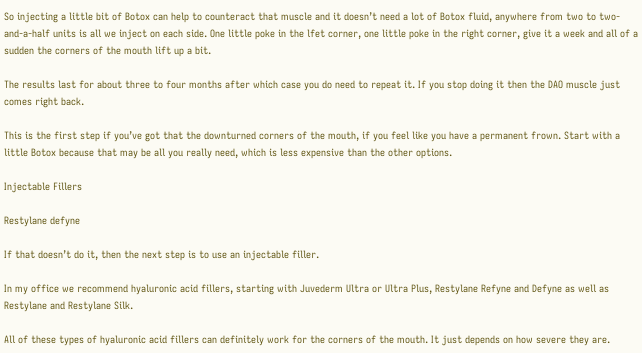So injecting a little bit of Botox can help to counteract that muscle and it doesn’t need a lot of Botox fluid, anywhere from two to two-and-a-half units is all we inject on each side. One little poke in the lfet corner, one little poke in the right corner, give it a week and all of a sudden the corners of the mouth lift up a bit.

The results last for about three to four months after which case you do need to repeat it. If you stop doing it then the DAO muscle just comes right back.

This is the first step if you’ve got that the downturned corners of the mouth, if you feel like you have a permanent frown. Start with a little Botox because that may be all you really need, which is less expensive than the other options.

Injectable Fillers

Restylane defyne

If that doesn’t do it, then the next step is to use an injectable filler.

In my office we recommend hyaluronic acid fillers, starting with Juvederm Ultra or Ultra Plus, Restylane Refyne and Defyne as well as Restylane and Restylane Silk.

All of these types of hyaluronic acid fillers can definitely work for the corners of the mouth. It just depends on how severe they are.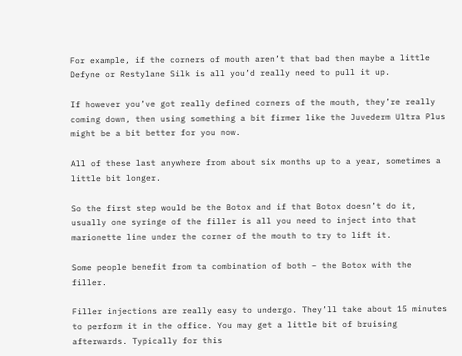For example, if the corners of mouth aren’t that bad then maybe a little Defyne or Restylane Silk is all you’d really need to pull it up.

If however you’ve got really defined corners of the mouth, they’re really coming down, then using something a bit firmer like the Juvederm Ultra Plus might be a bit better for you now.

All of these last anywhere from about six months up to a year, sometimes a little bit longer.

So the first step would be the Botox and if that Botox doesn’t do it, usually one syringe of the filler is all you need to inject into that marionette line under the corner of the mouth to try to lift it.

Some people benefit from ta combination of both – the Botox with the filler.

Filler injections are really easy to undergo. They’ll take about 15 minutes to perform it in the office. You may get a little bit of bruising afterwards. Typically for this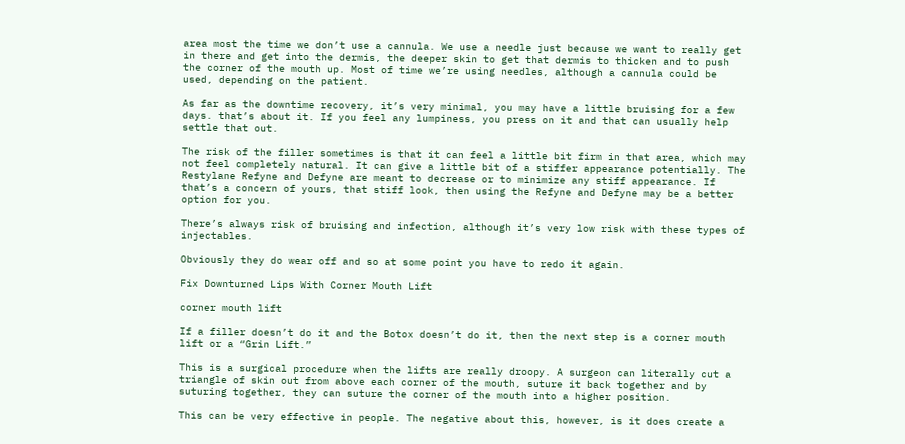area most the time we don’t use a cannula. We use a needle just because we want to really get in there and get into the dermis, the deeper skin to get that dermis to thicken and to push the corner of the mouth up. Most of time we’re using needles, although a cannula could be used, depending on the patient.

As far as the downtime recovery, it’s very minimal, you may have a little bruising for a few days. that’s about it. If you feel any lumpiness, you press on it and that can usually help settle that out.

The risk of the filler sometimes is that it can feel a little bit firm in that area, which may not feel completely natural. It can give a little bit of a stiffer appearance potentially. The Restylane Refyne and Defyne are meant to decrease or to minimize any stiff appearance. If that’s a concern of yours, that stiff look, then using the Refyne and Defyne may be a better option for you.

There’s always risk of bruising and infection, although it’s very low risk with these types of injectables.

Obviously they do wear off and so at some point you have to redo it again.

Fix Downturned Lips With Corner Mouth Lift

corner mouth lift

If a filler doesn’t do it and the Botox doesn’t do it, then the next step is a corner mouth lift or a “Grin Lift.”

This is a surgical procedure when the lifts are really droopy. A surgeon can literally cut a triangle of skin out from above each corner of the mouth, suture it back together and by suturing together, they can suture the corner of the mouth into a higher position.

This can be very effective in people. The negative about this, however, is it does create a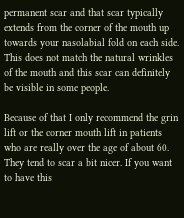permanent scar and that scar typically extends from the corner of the mouth up towards your nasolabial fold on each side. This does not match the natural wrinkles of the mouth and this scar can definitely be visible in some people.

Because of that I only recommend the grin lift or the corner mouth lift in patients who are really over the age of about 60. They tend to scar a bit nicer. If you want to have this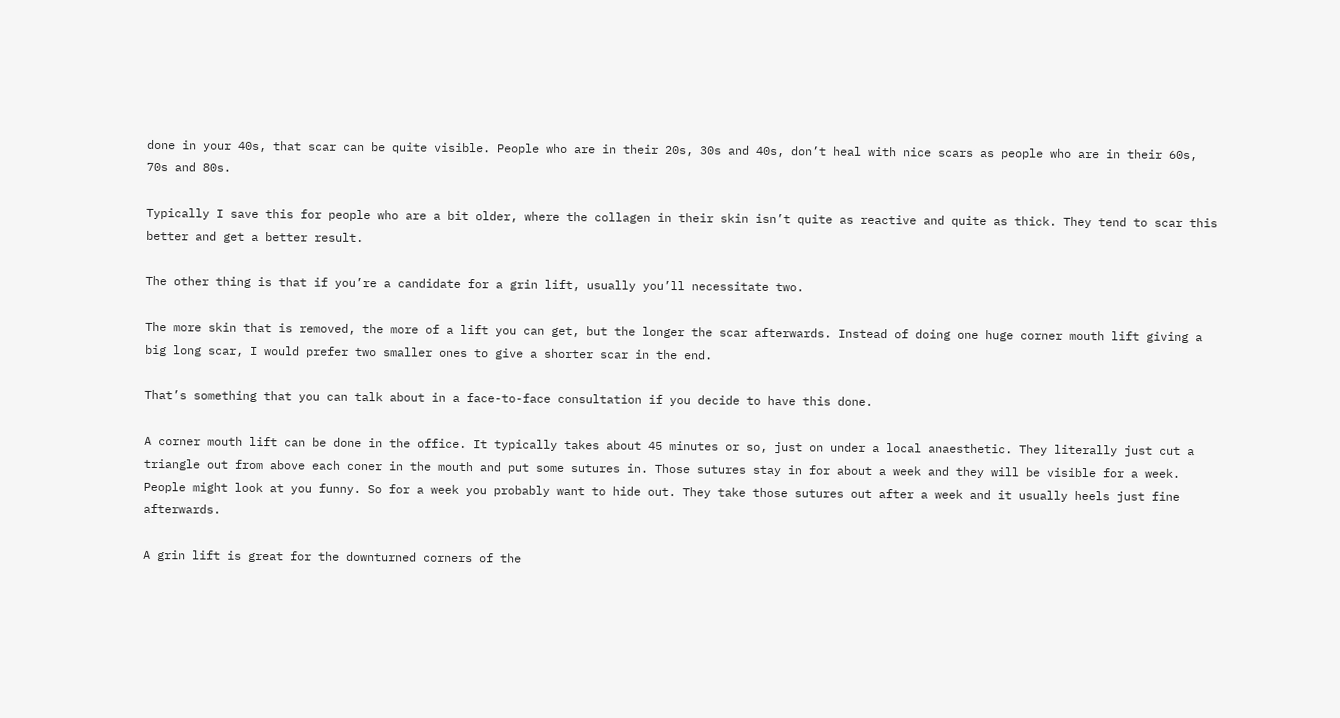done in your 40s, that scar can be quite visible. People who are in their 20s, 30s and 40s, don’t heal with nice scars as people who are in their 60s, 70s and 80s.

Typically I save this for people who are a bit older, where the collagen in their skin isn’t quite as reactive and quite as thick. They tend to scar this better and get a better result.

The other thing is that if you’re a candidate for a grin lift, usually you’ll necessitate two.

The more skin that is removed, the more of a lift you can get, but the longer the scar afterwards. Instead of doing one huge corner mouth lift giving a big long scar, I would prefer two smaller ones to give a shorter scar in the end.

That’s something that you can talk about in a face-to-face consultation if you decide to have this done.

A corner mouth lift can be done in the office. It typically takes about 45 minutes or so, just on under a local anaesthetic. They literally just cut a triangle out from above each coner in the mouth and put some sutures in. Those sutures stay in for about a week and they will be visible for a week. People might look at you funny. So for a week you probably want to hide out. They take those sutures out after a week and it usually heels just fine afterwards.

A grin lift is great for the downturned corners of the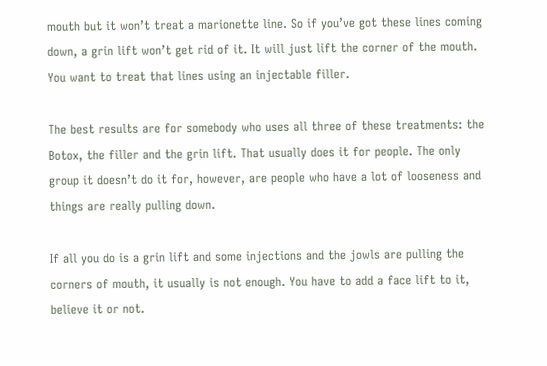mouth but it won’t treat a marionette line. So if you’ve got these lines coming down, a grin lift won’t get rid of it. It will just lift the corner of the mouth. You want to treat that lines using an injectable filler.

The best results are for somebody who uses all three of these treatments: the Botox, the filler and the grin lift. That usually does it for people. The only group it doesn’t do it for, however, are people who have a lot of looseness and things are really pulling down.

If all you do is a grin lift and some injections and the jowls are pulling the corners of mouth, it usually is not enough. You have to add a face lift to it, believe it or not.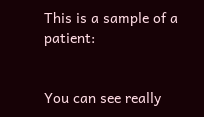This is a sample of a patient:


You can see really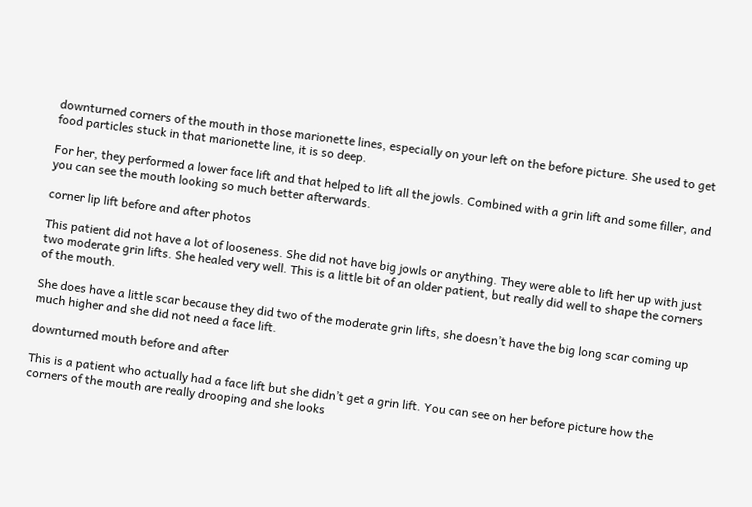downturned corners of the mouth in those marionette lines, especially on your left on the before picture. She used to get food particles stuck in that marionette line, it is so deep.

For her, they performed a lower face lift and that helped to lift all the jowls. Combined with a grin lift and some filler, and you can see the mouth looking so much better afterwards.

corner lip lift before and after photos

This patient did not have a lot of looseness. She did not have big jowls or anything. They were able to lift her up with just two moderate grin lifts. She healed very well. This is a little bit of an older patient, but really did well to shape the corners of the mouth.

She does have a little scar because they did two of the moderate grin lifts, she doesn’t have the big long scar coming up much higher and she did not need a face lift.

downturned mouth before and after

This is a patient who actually had a face lift but she didn’t get a grin lift. You can see on her before picture how the corners of the mouth are really drooping and she looks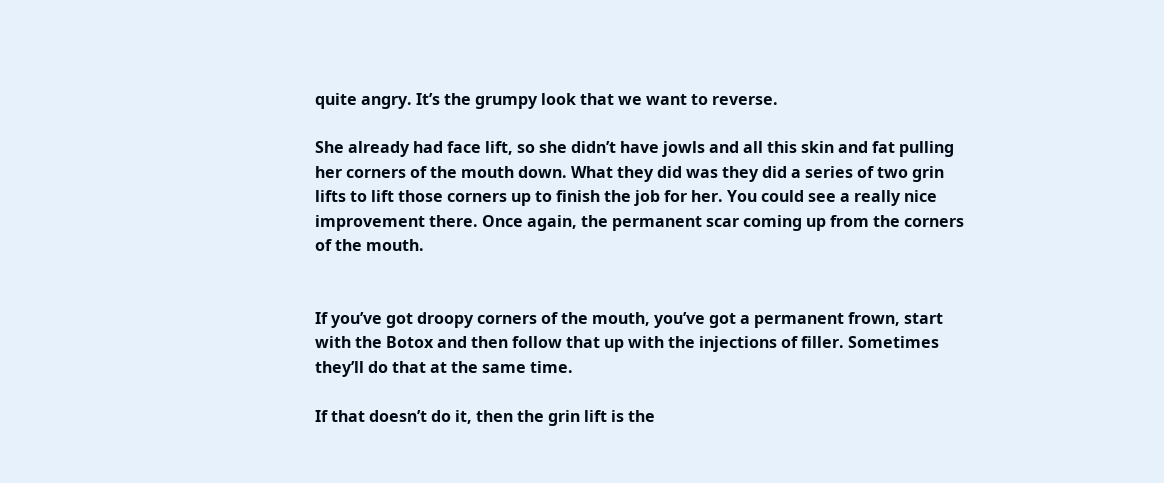quite angry. It’s the grumpy look that we want to reverse.

She already had face lift, so she didn’t have jowls and all this skin and fat pulling her corners of the mouth down. What they did was they did a series of two grin lifts to lift those corners up to finish the job for her. You could see a really nice improvement there. Once again, the permanent scar coming up from the corners of the mouth.


If you’ve got droopy corners of the mouth, you’ve got a permanent frown, start with the Botox and then follow that up with the injections of filler. Sometimes they’ll do that at the same time.

If that doesn’t do it, then the grin lift is the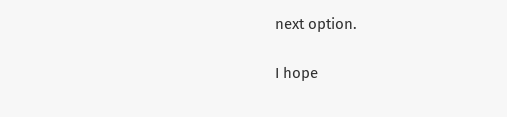next option.

I hope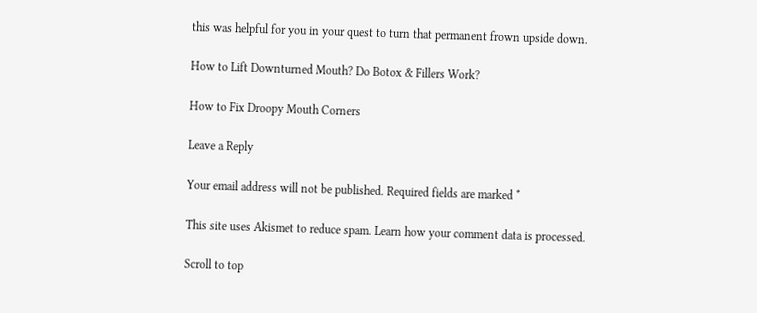this was helpful for you in your quest to turn that permanent frown upside down.

How to Lift Downturned Mouth? Do Botox & Fillers Work?

How to Fix Droopy Mouth Corners

Leave a Reply

Your email address will not be published. Required fields are marked *

This site uses Akismet to reduce spam. Learn how your comment data is processed.

Scroll to top